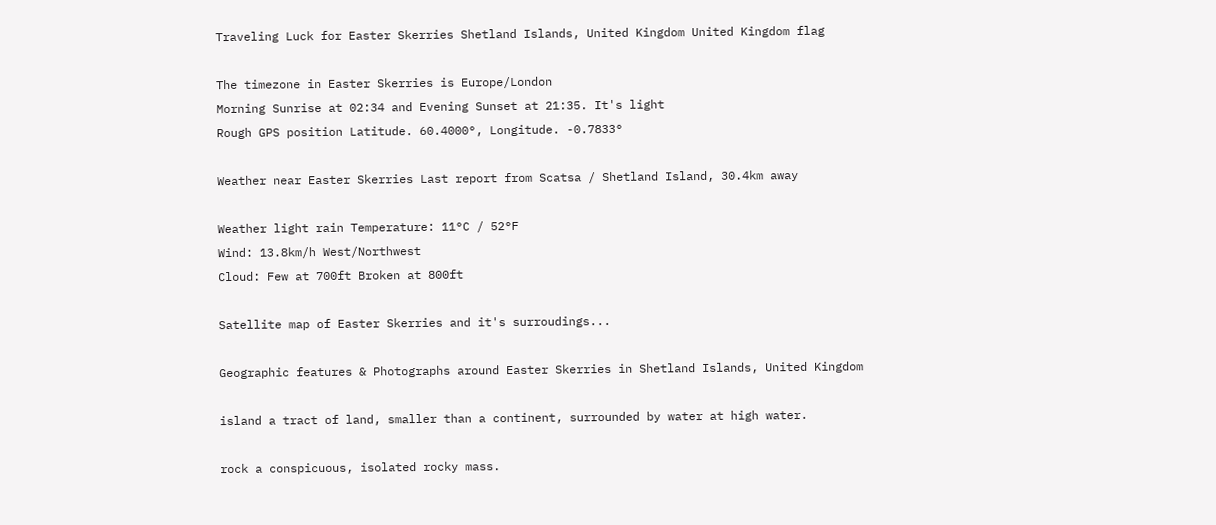Traveling Luck for Easter Skerries Shetland Islands, United Kingdom United Kingdom flag

The timezone in Easter Skerries is Europe/London
Morning Sunrise at 02:34 and Evening Sunset at 21:35. It's light
Rough GPS position Latitude. 60.4000°, Longitude. -0.7833°

Weather near Easter Skerries Last report from Scatsa / Shetland Island, 30.4km away

Weather light rain Temperature: 11°C / 52°F
Wind: 13.8km/h West/Northwest
Cloud: Few at 700ft Broken at 800ft

Satellite map of Easter Skerries and it's surroudings...

Geographic features & Photographs around Easter Skerries in Shetland Islands, United Kingdom

island a tract of land, smaller than a continent, surrounded by water at high water.

rock a conspicuous, isolated rocky mass.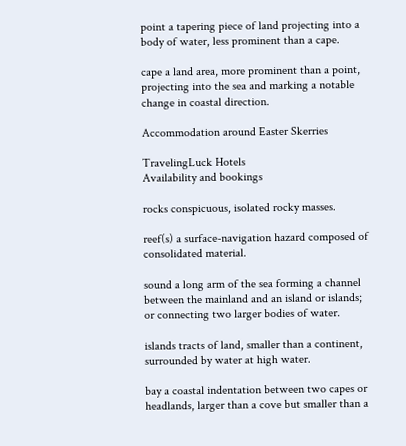point a tapering piece of land projecting into a body of water, less prominent than a cape.

cape a land area, more prominent than a point, projecting into the sea and marking a notable change in coastal direction.

Accommodation around Easter Skerries

TravelingLuck Hotels
Availability and bookings

rocks conspicuous, isolated rocky masses.

reef(s) a surface-navigation hazard composed of consolidated material.

sound a long arm of the sea forming a channel between the mainland and an island or islands; or connecting two larger bodies of water.

islands tracts of land, smaller than a continent, surrounded by water at high water.

bay a coastal indentation between two capes or headlands, larger than a cove but smaller than a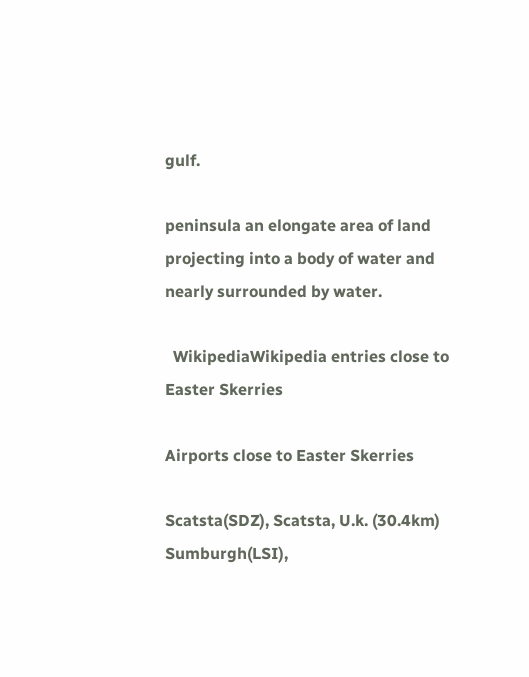gulf.

peninsula an elongate area of land projecting into a body of water and nearly surrounded by water.

  WikipediaWikipedia entries close to Easter Skerries

Airports close to Easter Skerries

Scatsta(SDZ), Scatsta, U.k. (30.4km)
Sumburgh(LSI),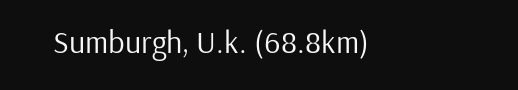Sumburgh, U.k. (68.8km)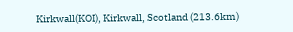Kirkwall(KOI), Kirkwall, Scotland (213.6km)